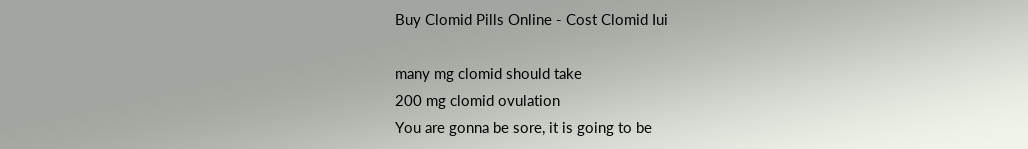Buy Clomid Pills Online - Cost Clomid Iui

many mg clomid should take
200 mg clomid ovulation
You are gonna be sore, it is going to be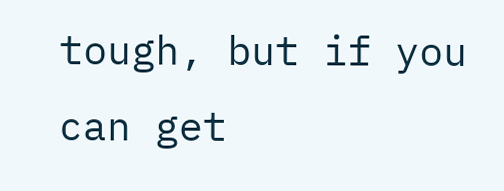tough, but if you can get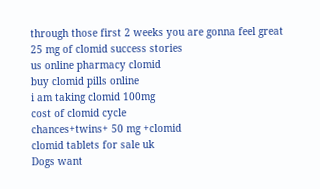through those first 2 weeks you are gonna feel great
25 mg of clomid success stories
us online pharmacy clomid
buy clomid pills online
i am taking clomid 100mg
cost of clomid cycle
chances+twins+ 50 mg +clomid
clomid tablets for sale uk
Dogs want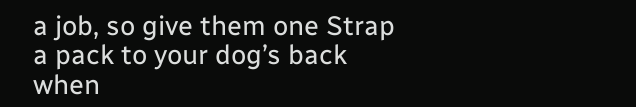a job, so give them one Strap a pack to your dog’s back when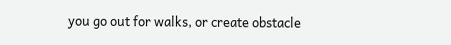you go out for walks, or create obstacle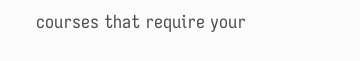courses that require your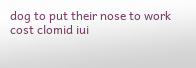dog to put their nose to work
cost clomid iui